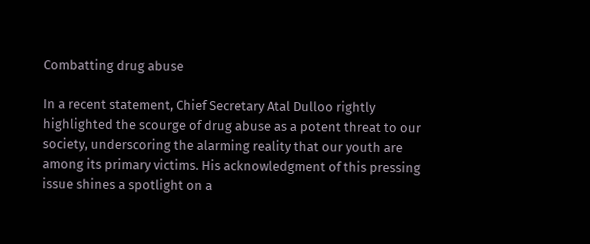Combatting drug abuse

In a recent statement, Chief Secretary Atal Dulloo rightly highlighted the scourge of drug abuse as a potent threat to our society, underscoring the alarming reality that our youth are among its primary victims. His acknowledgment of this pressing issue shines a spotlight on a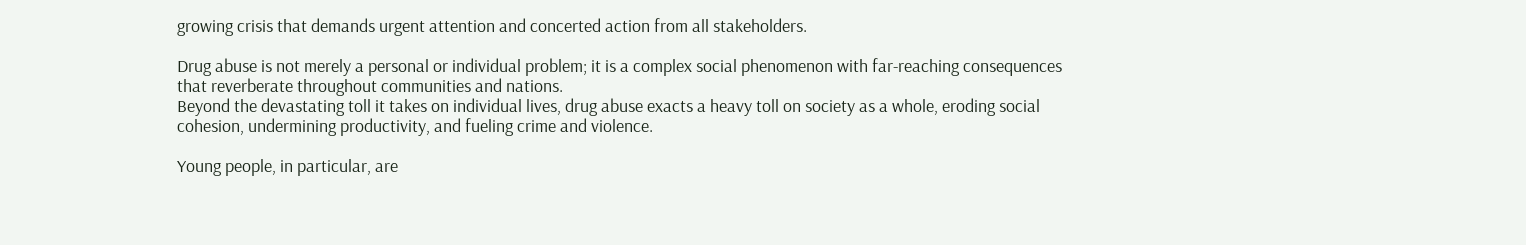growing crisis that demands urgent attention and concerted action from all stakeholders.

Drug abuse is not merely a personal or individual problem; it is a complex social phenomenon with far-reaching consequences that reverberate throughout communities and nations.
Beyond the devastating toll it takes on individual lives, drug abuse exacts a heavy toll on society as a whole, eroding social cohesion, undermining productivity, and fueling crime and violence.

Young people, in particular, are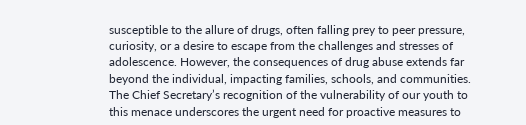susceptible to the allure of drugs, often falling prey to peer pressure, curiosity, or a desire to escape from the challenges and stresses of adolescence. However, the consequences of drug abuse extends far beyond the individual, impacting families, schools, and communities.
The Chief Secretary’s recognition of the vulnerability of our youth to this menace underscores the urgent need for proactive measures to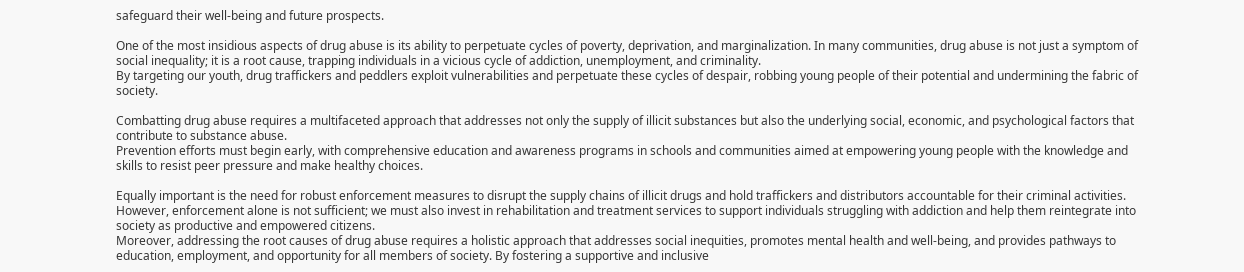safeguard their well-being and future prospects.

One of the most insidious aspects of drug abuse is its ability to perpetuate cycles of poverty, deprivation, and marginalization. In many communities, drug abuse is not just a symptom of social inequality; it is a root cause, trapping individuals in a vicious cycle of addiction, unemployment, and criminality.
By targeting our youth, drug traffickers and peddlers exploit vulnerabilities and perpetuate these cycles of despair, robbing young people of their potential and undermining the fabric of society.

Combatting drug abuse requires a multifaceted approach that addresses not only the supply of illicit substances but also the underlying social, economic, and psychological factors that contribute to substance abuse.
Prevention efforts must begin early, with comprehensive education and awareness programs in schools and communities aimed at empowering young people with the knowledge and skills to resist peer pressure and make healthy choices.

Equally important is the need for robust enforcement measures to disrupt the supply chains of illicit drugs and hold traffickers and distributors accountable for their criminal activities. However, enforcement alone is not sufficient; we must also invest in rehabilitation and treatment services to support individuals struggling with addiction and help them reintegrate into society as productive and empowered citizens.
Moreover, addressing the root causes of drug abuse requires a holistic approach that addresses social inequities, promotes mental health and well-being, and provides pathways to education, employment, and opportunity for all members of society. By fostering a supportive and inclusive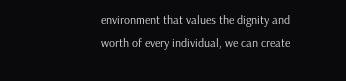environment that values the dignity and worth of every individual, we can create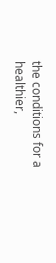the conditions for a healthier,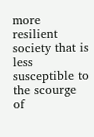more resilient society that is less susceptible to the scourge of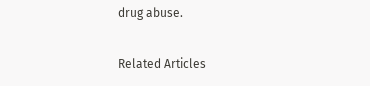drug abuse.

Related Articles